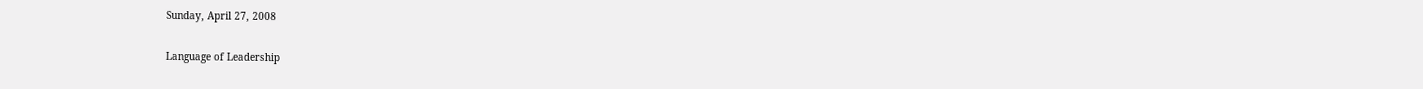Sunday, April 27, 2008

Language of Leadership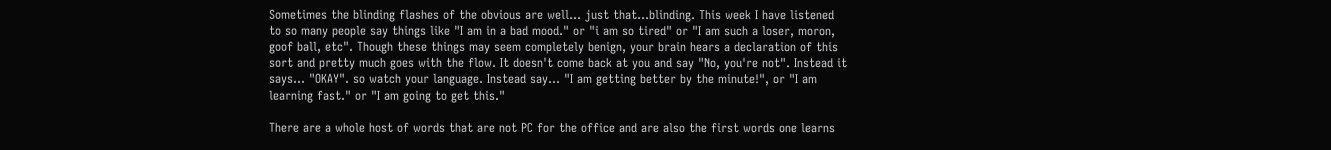Sometimes the blinding flashes of the obvious are well... just that...blinding. This week I have listened to so many people say things like "I am in a bad mood." or "i am so tired" or "I am such a loser, moron, goof ball, etc". Though these things may seem completely benign, your brain hears a declaration of this sort and pretty much goes with the flow. It doesn't come back at you and say "No, you're not". Instead it says... "OKAY". so watch your language. Instead say... "I am getting better by the minute!", or "I am learning fast." or "I am going to get this."

There are a whole host of words that are not PC for the office and are also the first words one learns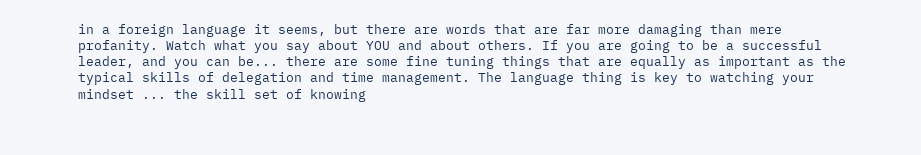in a foreign language it seems, but there are words that are far more damaging than mere profanity. Watch what you say about YOU and about others. If you are going to be a successful leader, and you can be... there are some fine tuning things that are equally as important as the typical skills of delegation and time management. The language thing is key to watching your mindset ... the skill set of knowing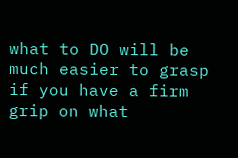what to DO will be much easier to grasp if you have a firm grip on what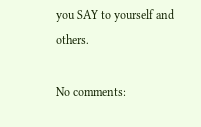you SAY to yourself and others.

No comments: